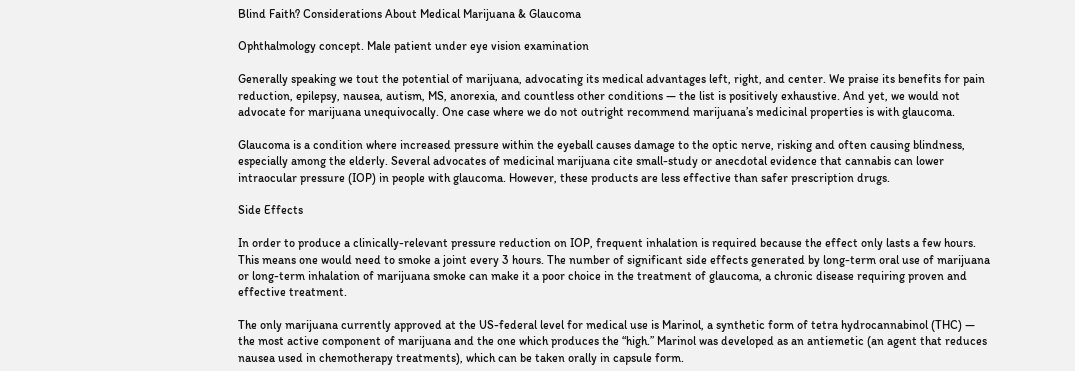Blind Faith? Considerations About Medical Marijuana & Glaucoma

Ophthalmology concept. Male patient under eye vision examination

Generally speaking we tout the potential of marijuana, advocating its medical advantages left, right, and center. We praise its benefits for pain reduction, epilepsy, nausea, autism, MS, anorexia, and countless other conditions — the list is positively exhaustive. And yet, we would not advocate for marijuana unequivocally. One case where we do not outright recommend marijuana’s medicinal properties is with glaucoma.

Glaucoma is a condition where increased pressure within the eyeball causes damage to the optic nerve, risking and often causing blindness, especially among the elderly. Several advocates of medicinal marijuana cite small-study or anecdotal evidence that cannabis can lower intraocular pressure (IOP) in people with glaucoma. However, these products are less effective than safer prescription drugs.

Side Effects

In order to produce a clinically-relevant pressure reduction on IOP, frequent inhalation is required because the effect only lasts a few hours. This means one would need to smoke a joint every 3 hours. The number of significant side effects generated by long-term oral use of marijuana or long-term inhalation of marijuana smoke can make it a poor choice in the treatment of glaucoma, a chronic disease requiring proven and effective treatment.

The only marijuana currently approved at the US-federal level for medical use is Marinol, a synthetic form of tetra hydrocannabinol (THC) — the most active component of marijuana and the one which produces the “high.” Marinol was developed as an antiemetic (an agent that reduces nausea used in chemotherapy treatments), which can be taken orally in capsule form.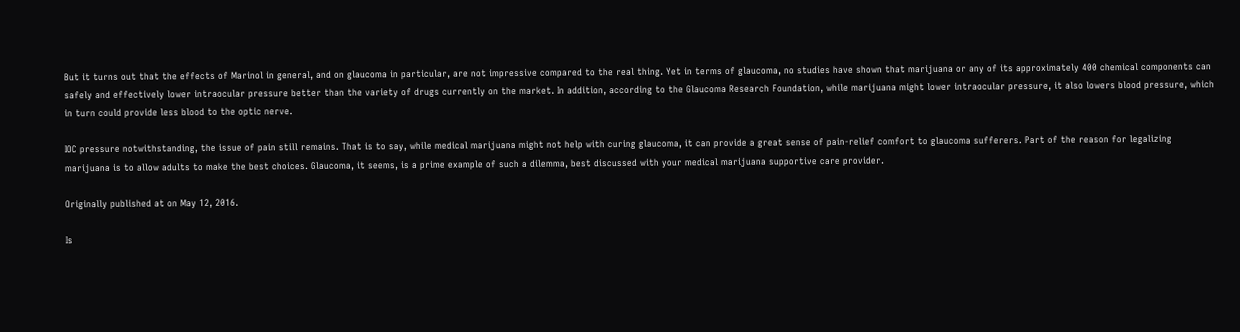But it turns out that the effects of Marinol in general, and on glaucoma in particular, are not impressive compared to the real thing. Yet in terms of glaucoma, no studies have shown that marijuana or any of its approximately 400 chemical components can safely and effectively lower intraocular pressure better than the variety of drugs currently on the market. In addition, according to the Glaucoma Research Foundation, while marijuana might lower intraocular pressure, it also lowers blood pressure, which in turn could provide less blood to the optic nerve.

IOC pressure notwithstanding, the issue of pain still remains. That is to say, while medical marijuana might not help with curing glaucoma, it can provide a great sense of pain-relief comfort to glaucoma sufferers. Part of the reason for legalizing marijuana is to allow adults to make the best choices. Glaucoma, it seems, is a prime example of such a dilemma, best discussed with your medical marijuana supportive care provider.

Originally published at on May 12, 2016.

Is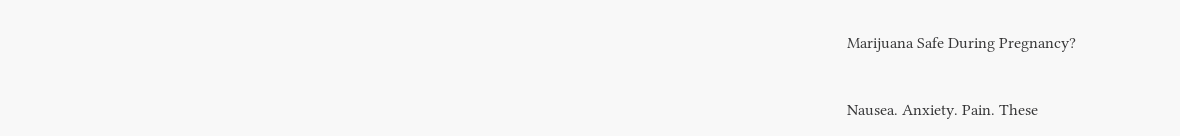Marijuana Safe During Pregnancy?


Nausea. Anxiety. Pain. These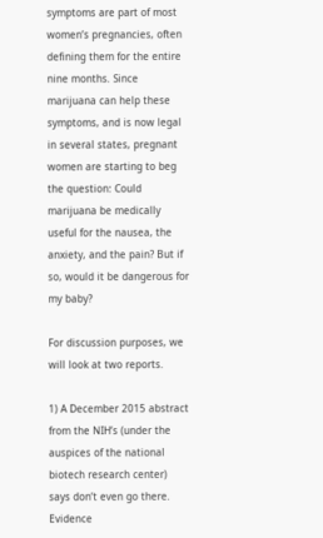symptoms are part of most women’s pregnancies, often defining them for the entire nine months. Since marijuana can help these symptoms, and is now legal in several states, pregnant women are starting to beg the question: Could marijuana be medically useful for the nausea, the anxiety, and the pain? But if so, would it be dangerous for my baby?

For discussion purposes, we will look at two reports.

1) A December 2015 abstract from the NIH’s (under the auspices of the national biotech research center) says don’t even go there. Evidence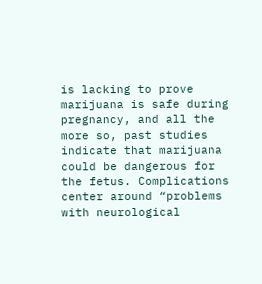is lacking to prove marijuana is safe during pregnancy, and all the more so, past studies indicate that marijuana could be dangerous for the fetus. Complications center around “problems with neurological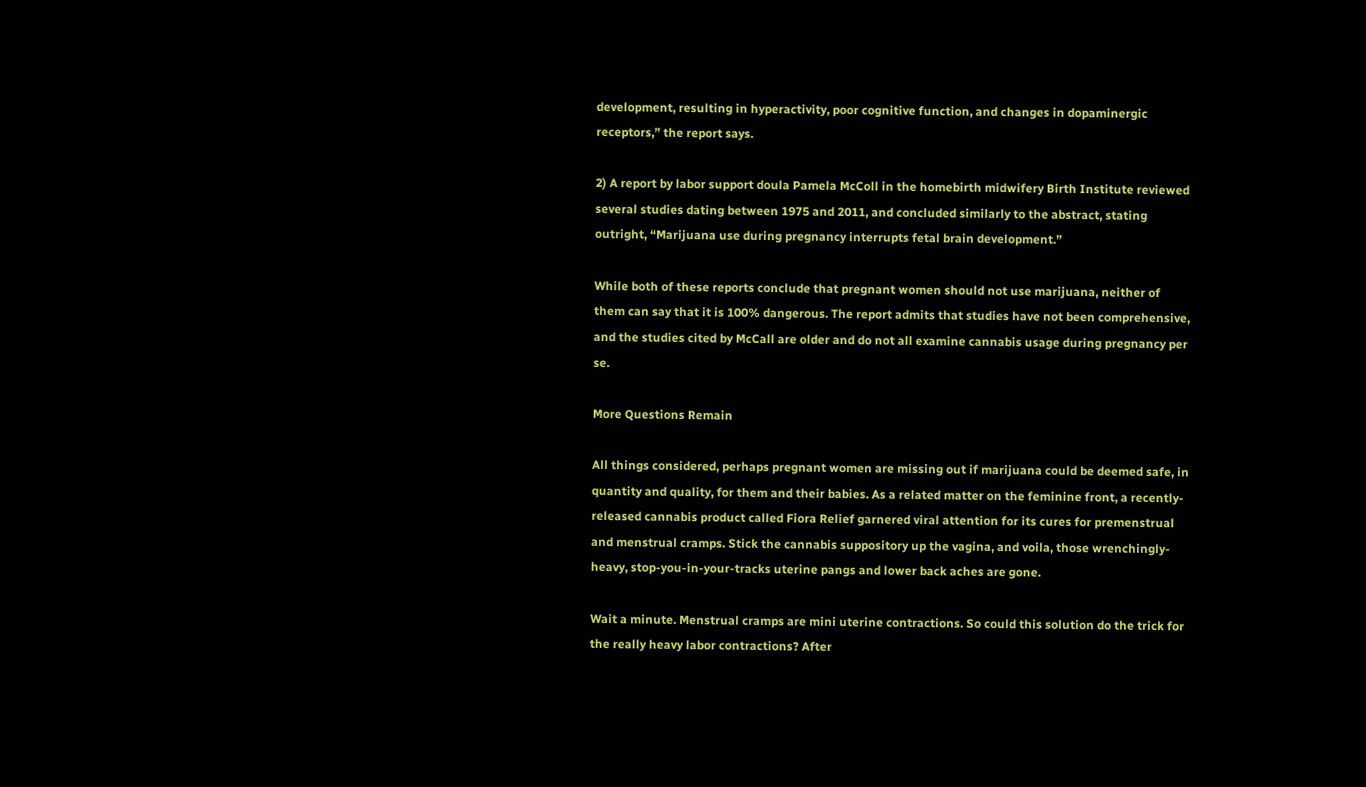development, resulting in hyperactivity, poor cognitive function, and changes in dopaminergic receptors,” the report says.

2) A report by labor support doula Pamela McColl in the homebirth midwifery Birth Institute reviewed several studies dating between 1975 and 2011, and concluded similarly to the abstract, stating outright, “Marijuana use during pregnancy interrupts fetal brain development.”

While both of these reports conclude that pregnant women should not use marijuana, neither of them can say that it is 100% dangerous. The report admits that studies have not been comprehensive, and the studies cited by McCall are older and do not all examine cannabis usage during pregnancy per se.

More Questions Remain

All things considered, perhaps pregnant women are missing out if marijuana could be deemed safe, in quantity and quality, for them and their babies. As a related matter on the feminine front, a recently-released cannabis product called Fiora Relief garnered viral attention for its cures for premenstrual and menstrual cramps. Stick the cannabis suppository up the vagina, and voila, those wrenchingly-heavy, stop-you-in-your-tracks uterine pangs and lower back aches are gone.

Wait a minute. Menstrual cramps are mini uterine contractions. So could this solution do the trick for the really heavy labor contractions? After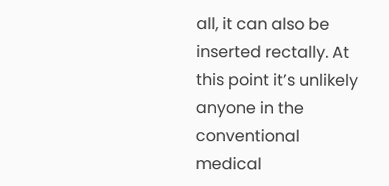all, it can also be inserted rectally. At this point it’s unlikely anyone in the conventional medical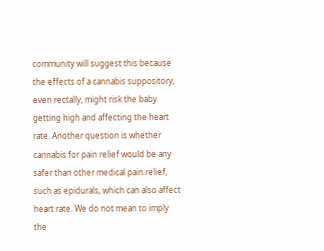community will suggest this because the effects of a cannabis suppository, even rectally, might risk the baby getting high and affecting the heart rate. Another question is whether cannabis for pain relief would be any safer than other medical pain relief, such as epidurals, which can also affect heart rate. We do not mean to imply the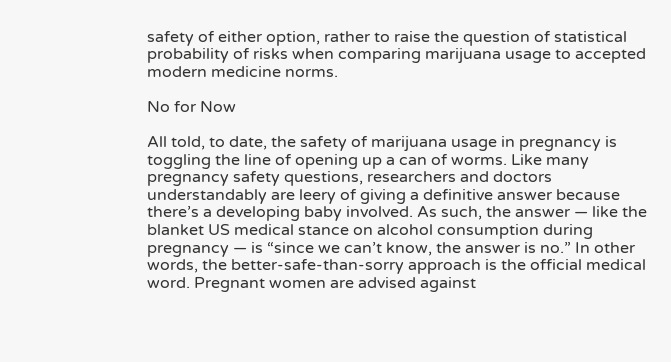safety of either option, rather to raise the question of statistical probability of risks when comparing marijuana usage to accepted modern medicine norms.

No for Now

All told, to date, the safety of marijuana usage in pregnancy is toggling the line of opening up a can of worms. Like many pregnancy safety questions, researchers and doctors understandably are leery of giving a definitive answer because there’s a developing baby involved. As such, the answer — like the blanket US medical stance on alcohol consumption during pregnancy — is “since we can’t know, the answer is no.” In other words, the better-safe-than-sorry approach is the official medical word. Pregnant women are advised against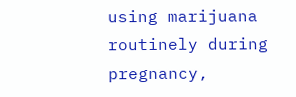using marijuana routinely during pregnancy,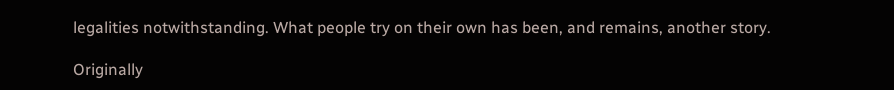legalities notwithstanding. What people try on their own has been, and remains, another story.

Originally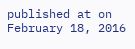published at on February 18, 2016